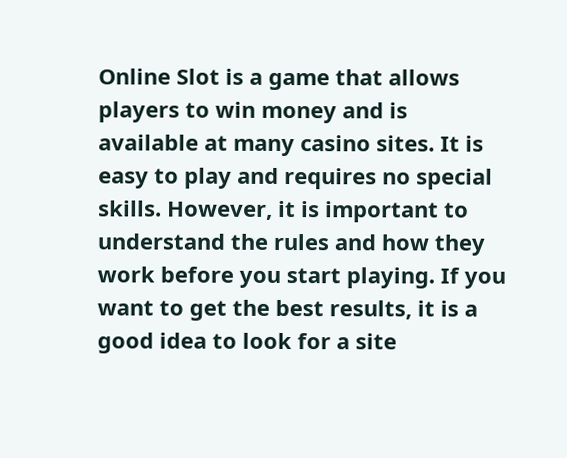Online Slot is a game that allows players to win money and is available at many casino sites. It is easy to play and requires no special skills. However, it is important to understand the rules and how they work before you start playing. If you want to get the best results, it is a good idea to look for a site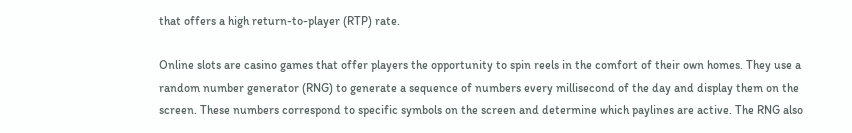that offers a high return-to-player (RTP) rate.

Online slots are casino games that offer players the opportunity to spin reels in the comfort of their own homes. They use a random number generator (RNG) to generate a sequence of numbers every millisecond of the day and display them on the screen. These numbers correspond to specific symbols on the screen and determine which paylines are active. The RNG also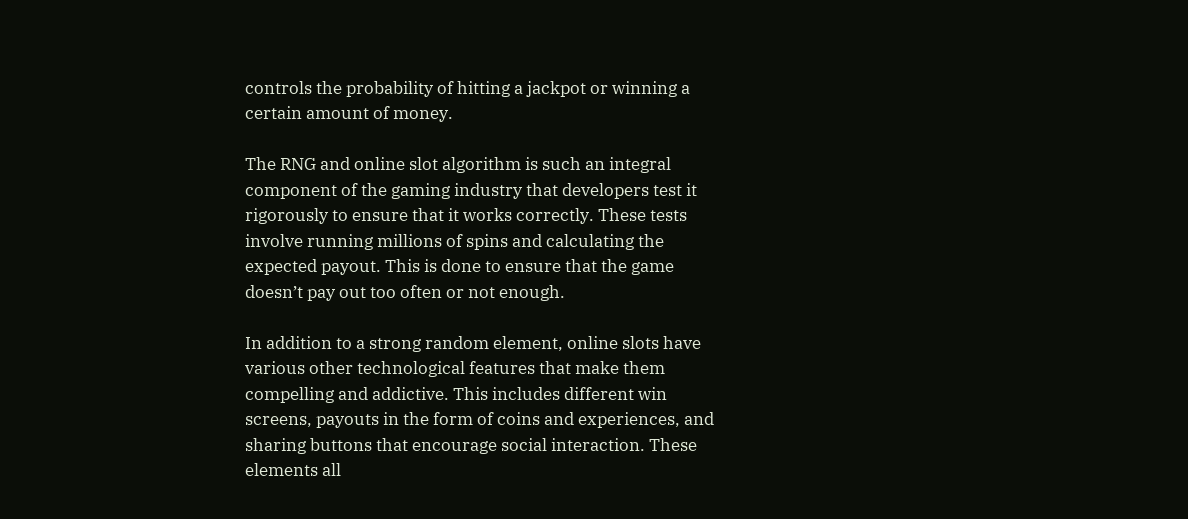controls the probability of hitting a jackpot or winning a certain amount of money.

The RNG and online slot algorithm is such an integral component of the gaming industry that developers test it rigorously to ensure that it works correctly. These tests involve running millions of spins and calculating the expected payout. This is done to ensure that the game doesn’t pay out too often or not enough.

In addition to a strong random element, online slots have various other technological features that make them compelling and addictive. This includes different win screens, payouts in the form of coins and experiences, and sharing buttons that encourage social interaction. These elements all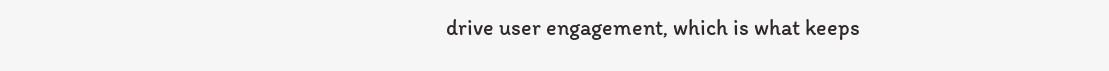drive user engagement, which is what keeps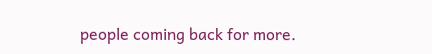people coming back for more.